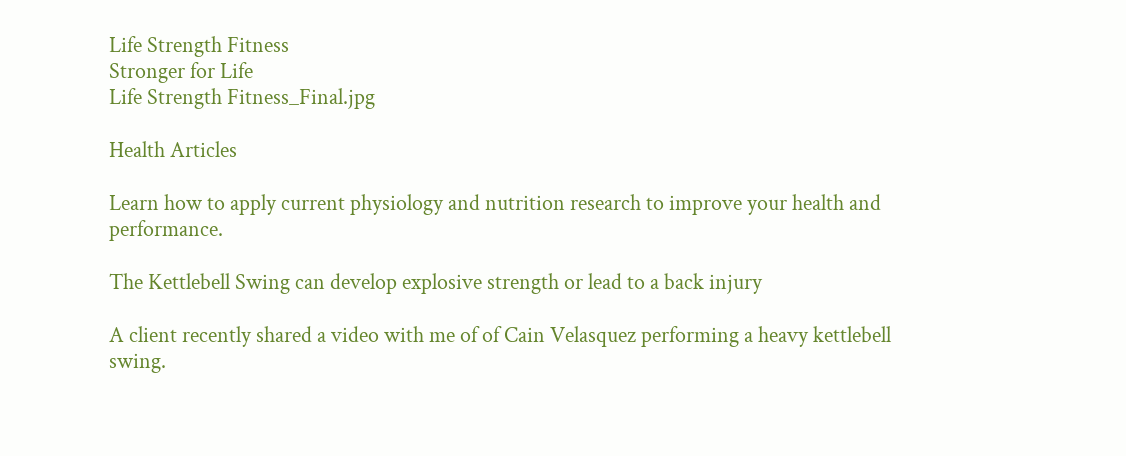Life Strength Fitness
Stronger for Life
Life Strength Fitness_Final.jpg

Health Articles

Learn how to apply current physiology and nutrition research to improve your health and performance.

The Kettlebell Swing can develop explosive strength or lead to a back injury

A client recently shared a video with me of of Cain Velasquez performing a heavy kettlebell swing.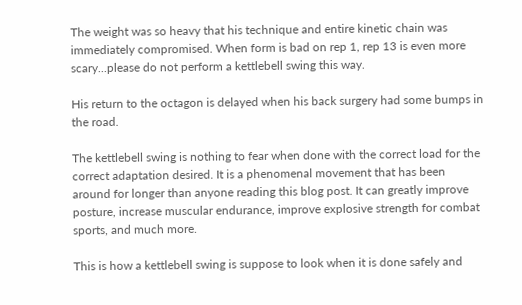The weight was so heavy that his technique and entire kinetic chain was immediately compromised. When form is bad on rep 1, rep 13 is even more scary...please do not perform a kettlebell swing this way.

His return to the octagon is delayed when his back surgery had some bumps in the road.

The kettlebell swing is nothing to fear when done with the correct load for the correct adaptation desired. It is a phenomenal movement that has been around for longer than anyone reading this blog post. It can greatly improve posture, increase muscular endurance, improve explosive strength for combat sports, and much more.

This is how a kettlebell swing is suppose to look when it is done safely and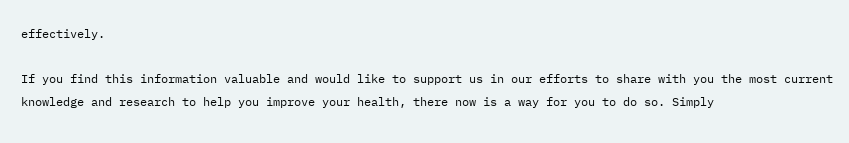effectively.

If you find this information valuable and would like to support us in our efforts to share with you the most current knowledge and research to help you improve your health, there now is a way for you to do so. Simply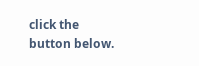click the button below.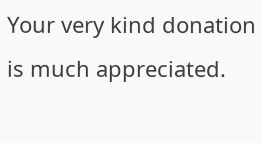Your very kind donation is much appreciated.